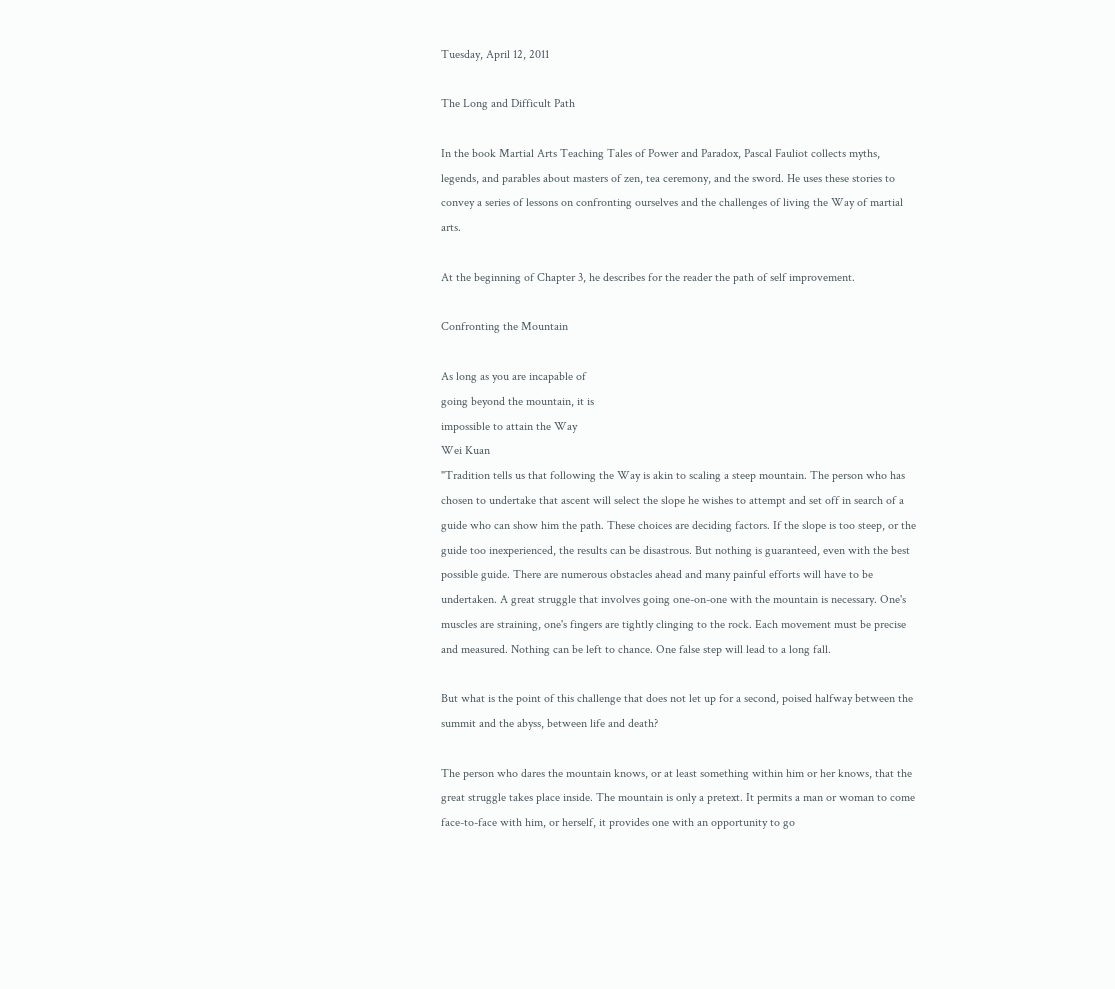Tuesday, April 12, 2011

The Long and Difficult Path

In the book Martial Arts Teaching Tales of Power and Paradox, Pascal Fauliot collects myths, legends, and parables about masters of zen, tea ceremony, and the sword. He uses these stories to convey a series of lessons on confronting ourselves and the challenges of living the Way of martial arts.

At the beginning of Chapter 3, he describes for the reader the path of self improvement.

Confronting the Mountain

As long as you are incapable of
going beyond the mountain, it is
impossible to attain the Way
Wei Kuan
"Tradition tells us that following the Way is akin to scaling a steep mountain. The person who has chosen to undertake that ascent will select the slope he wishes to attempt and set off in search of a guide who can show him the path. These choices are deciding factors. If the slope is too steep, or the guide too inexperienced, the results can be disastrous. But nothing is guaranteed, even with the best possible guide. There are numerous obstacles ahead and many painful efforts will have to be undertaken. A great struggle that involves going one-on-one with the mountain is necessary. One's muscles are straining, one's fingers are tightly clinging to the rock. Each movement must be precise and measured. Nothing can be left to chance. One false step will lead to a long fall.

But what is the point of this challenge that does not let up for a second, poised halfway between the summit and the abyss, between life and death?

The person who dares the mountain knows, or at least something within him or her knows, that the great struggle takes place inside. The mountain is only a pretext. It permits a man or woman to come face-to-face with him, or herself, it provides one with an opportunity to go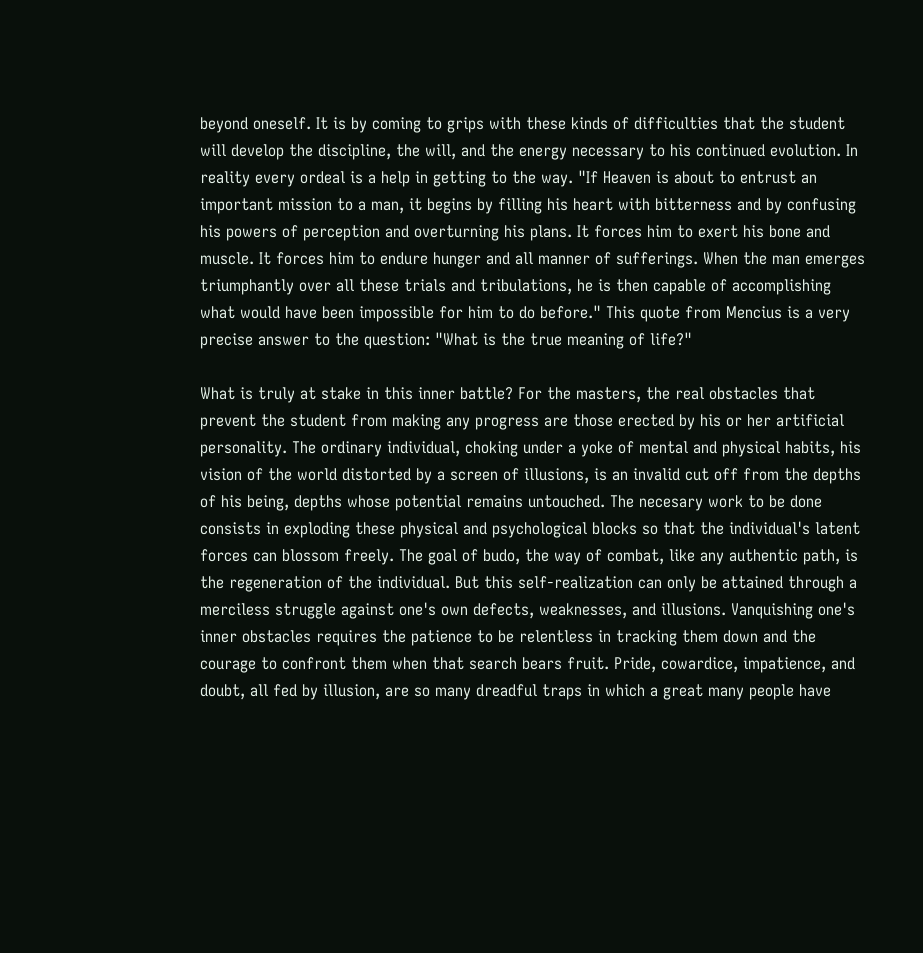beyond oneself. It is by coming to grips with these kinds of difficulties that the student will develop the discipline, the will, and the energy necessary to his continued evolution. In reality every ordeal is a help in getting to the way. "If Heaven is about to entrust an important mission to a man, it begins by filling his heart with bitterness and by confusing his powers of perception and overturning his plans. It forces him to exert his bone and muscle. It forces him to endure hunger and all manner of sufferings. When the man emerges triumphantly over all these trials and tribulations, he is then capable of accomplishing what would have been impossible for him to do before." This quote from Mencius is a very precise answer to the question: "What is the true meaning of life?"

What is truly at stake in this inner battle? For the masters, the real obstacles that prevent the student from making any progress are those erected by his or her artificial personality. The ordinary individual, choking under a yoke of mental and physical habits, his vision of the world distorted by a screen of illusions, is an invalid cut off from the depths of his being, depths whose potential remains untouched. The necesary work to be done consists in exploding these physical and psychological blocks so that the individual's latent forces can blossom freely. The goal of budo, the way of combat, like any authentic path, is the regeneration of the individual. But this self-realization can only be attained through a merciless struggle against one's own defects, weaknesses, and illusions. Vanquishing one's inner obstacles requires the patience to be relentless in tracking them down and the courage to confront them when that search bears fruit. Pride, cowardice, impatience, and doubt, all fed by illusion, are so many dreadful traps in which a great many people have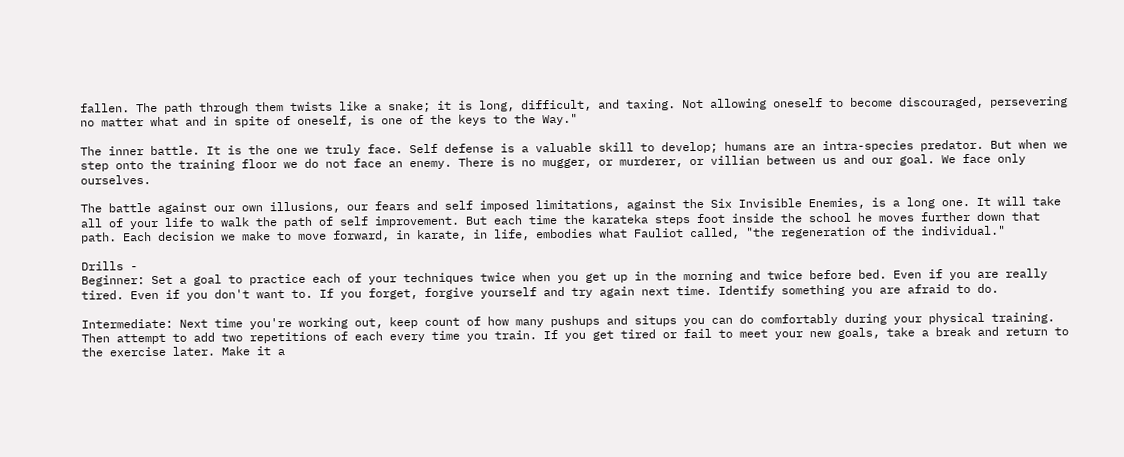fallen. The path through them twists like a snake; it is long, difficult, and taxing. Not allowing oneself to become discouraged, persevering no matter what and in spite of oneself, is one of the keys to the Way."

The inner battle. It is the one we truly face. Self defense is a valuable skill to develop; humans are an intra-species predator. But when we step onto the training floor we do not face an enemy. There is no mugger, or murderer, or villian between us and our goal. We face only ourselves.

The battle against our own illusions, our fears and self imposed limitations, against the Six Invisible Enemies, is a long one. It will take all of your life to walk the path of self improvement. But each time the karateka steps foot inside the school he moves further down that path. Each decision we make to move forward, in karate, in life, embodies what Fauliot called, "the regeneration of the individual."

Drills -
Beginner: Set a goal to practice each of your techniques twice when you get up in the morning and twice before bed. Even if you are really tired. Even if you don't want to. If you forget, forgive yourself and try again next time. Identify something you are afraid to do.

Intermediate: Next time you're working out, keep count of how many pushups and situps you can do comfortably during your physical training. Then attempt to add two repetitions of each every time you train. If you get tired or fail to meet your new goals, take a break and return to the exercise later. Make it a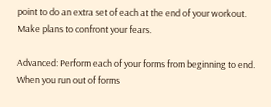point to do an extra set of each at the end of your workout. Make plans to confront your fears.

Advanced: Perform each of your forms from beginning to end. When you run out of forms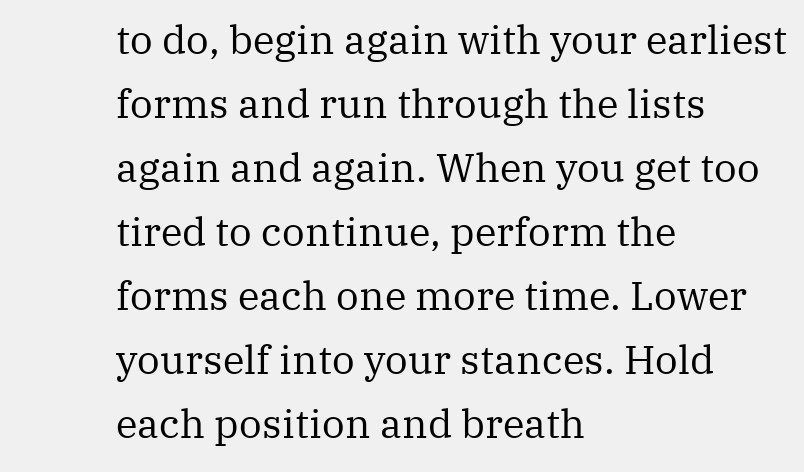to do, begin again with your earliest forms and run through the lists again and again. When you get too tired to continue, perform the forms each one more time. Lower yourself into your stances. Hold each position and breath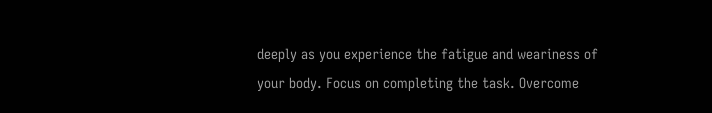deeply as you experience the fatigue and weariness of your body. Focus on completing the task. Overcome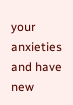your anxieties and have new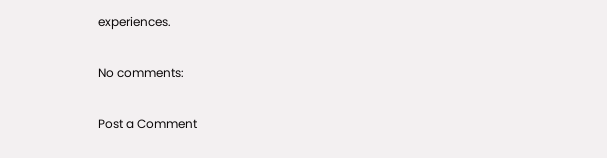experiences.

No comments:

Post a Comment